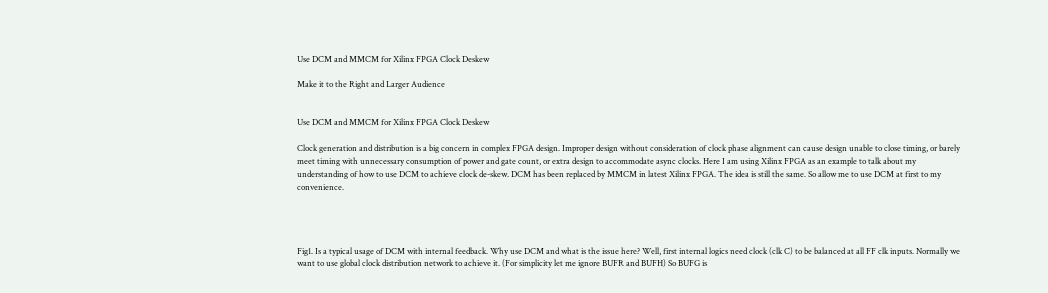Use DCM and MMCM for Xilinx FPGA Clock Deskew

Make it to the Right and Larger Audience


Use DCM and MMCM for Xilinx FPGA Clock Deskew

Clock generation and distribution is a big concern in complex FPGA design. Improper design without consideration of clock phase alignment can cause design unable to close timing, or barely meet timing with unnecessary consumption of power and gate count, or extra design to accommodate async clocks. Here I am using Xilinx FPGA as an example to talk about my understanding of how to use DCM to achieve clock de-skew. DCM has been replaced by MMCM in latest Xilinx FPGA. The idea is still the same. So allow me to use DCM at first to my convenience.




Fig1. Is a typical usage of DCM with internal feedback. Why use DCM and what is the issue here? Well, first internal logics need clock (clk C) to be balanced at all FF clk inputs. Normally we want to use global clock distribution network to achieve it. (For simplicity let me ignore BUFR and BUFH) So BUFG is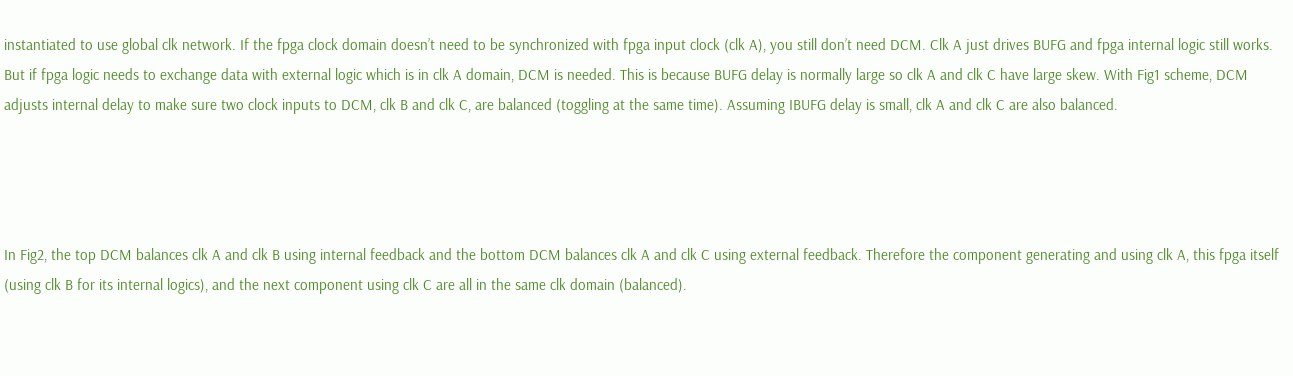instantiated to use global clk network. If the fpga clock domain doesn’t need to be synchronized with fpga input clock (clk A), you still don’t need DCM. Clk A just drives BUFG and fpga internal logic still works. But if fpga logic needs to exchange data with external logic which is in clk A domain, DCM is needed. This is because BUFG delay is normally large so clk A and clk C have large skew. With Fig1 scheme, DCM adjusts internal delay to make sure two clock inputs to DCM, clk B and clk C, are balanced (toggling at the same time). Assuming IBUFG delay is small, clk A and clk C are also balanced.




In Fig2, the top DCM balances clk A and clk B using internal feedback and the bottom DCM balances clk A and clk C using external feedback. Therefore the component generating and using clk A, this fpga itself (using clk B for its internal logics), and the next component using clk C are all in the same clk domain (balanced).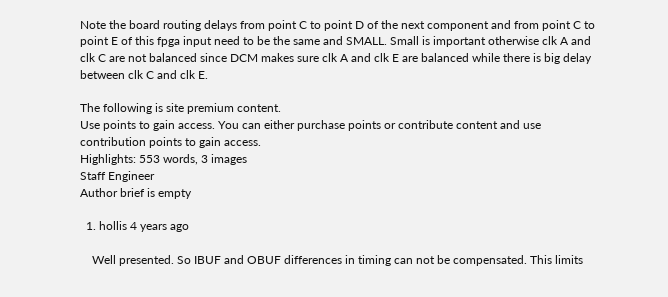Note the board routing delays from point C to point D of the next component and from point C to point E of this fpga input need to be the same and SMALL. Small is important otherwise clk A and clk C are not balanced since DCM makes sure clk A and clk E are balanced while there is big delay between clk C and clk E.

The following is site premium content.
Use points to gain access. You can either purchase points or contribute content and use contribution points to gain access.
Highlights: 553 words, 3 images
Staff Engineer
Author brief is empty

  1. hollis 4 years ago

    Well presented. So IBUF and OBUF differences in timing can not be compensated. This limits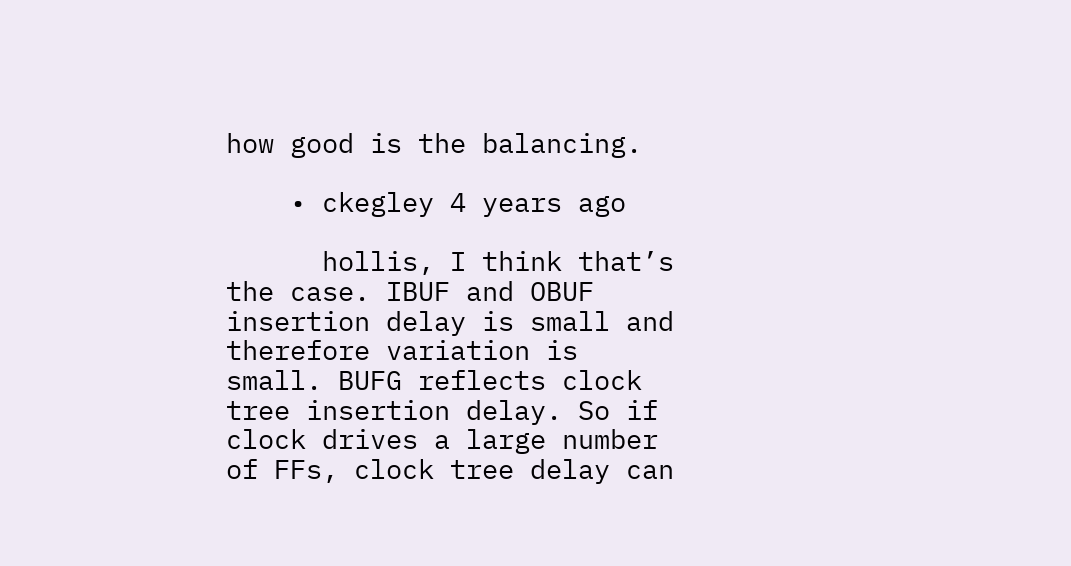how good is the balancing.

    • ckegley 4 years ago

      hollis, I think that’s the case. IBUF and OBUF insertion delay is small and therefore variation is small. BUFG reflects clock tree insertion delay. So if clock drives a large number of FFs, clock tree delay can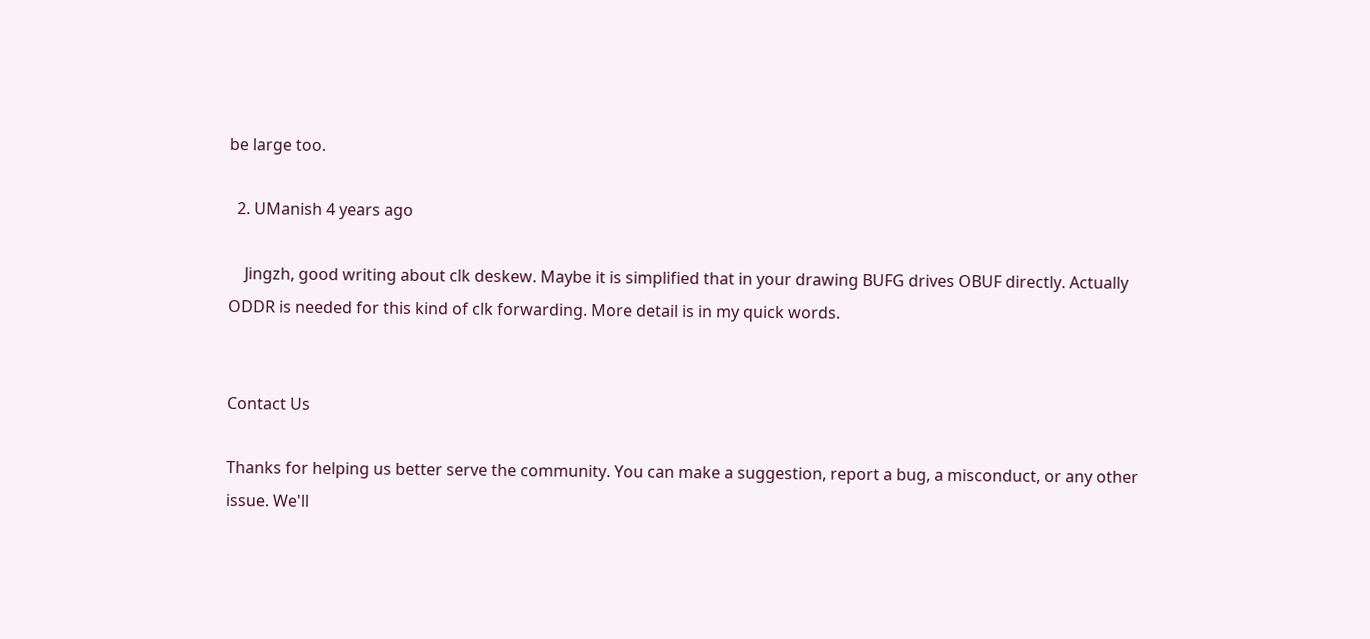be large too.

  2. UManish 4 years ago

    Jingzh, good writing about clk deskew. Maybe it is simplified that in your drawing BUFG drives OBUF directly. Actually ODDR is needed for this kind of clk forwarding. More detail is in my quick words.


Contact Us

Thanks for helping us better serve the community. You can make a suggestion, report a bug, a misconduct, or any other issue. We'll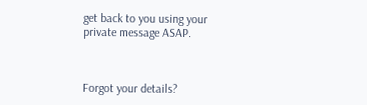get back to you using your private message ASAP.



Forgot your details?